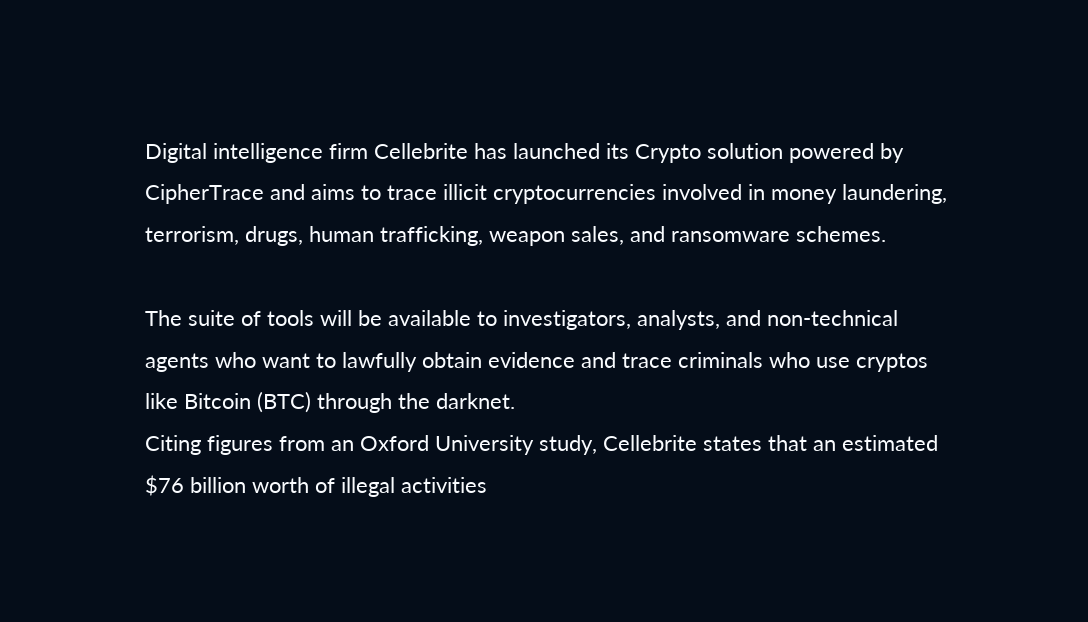Digital intelligence firm Cellebrite has launched its Crypto solution powered by CipherTrace and aims to trace illicit cryptocurrencies involved in money laundering, terrorism, drugs, human trafficking, weapon sales, and ransomware schemes.

The suite of tools will be available to investigators, analysts, and non-technical agents who want to lawfully obtain evidence and trace criminals who use cryptos like Bitcoin (BTC) through the darknet.
Citing figures from an Oxford University study, Cellebrite states that an estimated $76 billion worth of illegal activities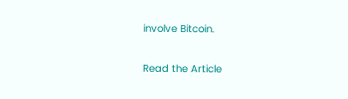involve Bitcoin.

Read the Article